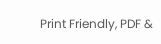Print Friendly, PDF &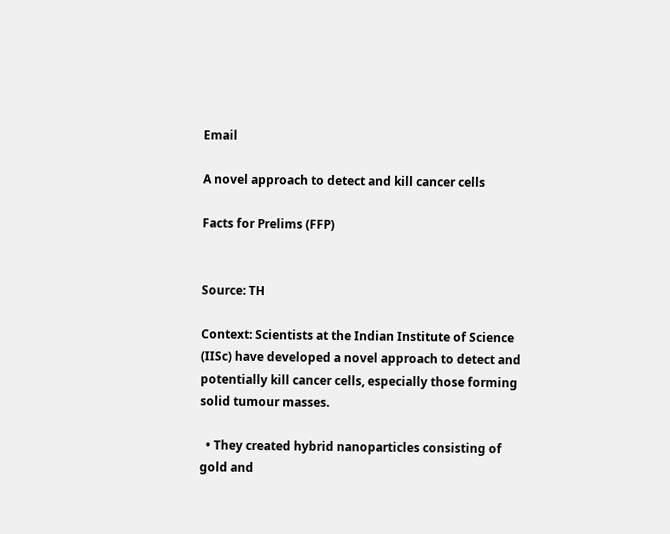Email

A novel approach to detect and kill cancer cells

Facts for Prelims (FFP)


Source: TH

Context: Scientists at the Indian Institute of Science (IISc) have developed a novel approach to detect and potentially kill cancer cells, especially those forming solid tumour masses.

  • They created hybrid nanoparticles consisting of gold and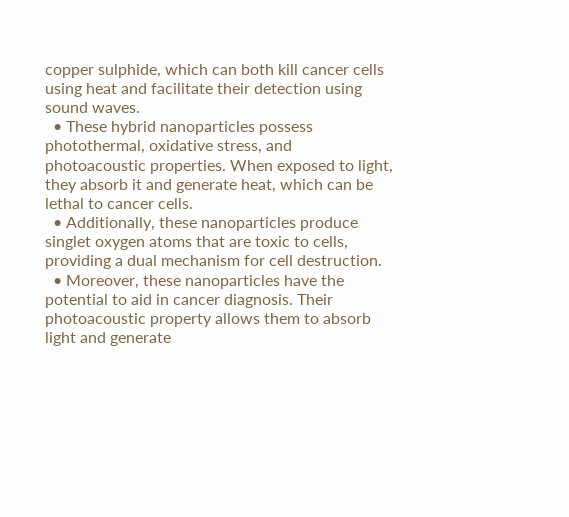copper sulphide, which can both kill cancer cells using heat and facilitate their detection using sound waves.
  • These hybrid nanoparticles possess photothermal, oxidative stress, and photoacoustic properties. When exposed to light, they absorb it and generate heat, which can be lethal to cancer cells.
  • Additionally, these nanoparticles produce singlet oxygen atoms that are toxic to cells, providing a dual mechanism for cell destruction.
  • Moreover, these nanoparticles have the potential to aid in cancer diagnosis. Their photoacoustic property allows them to absorb light and generate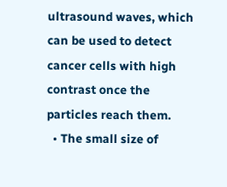ultrasound waves, which can be used to detect cancer cells with high contrast once the particles reach them.
  • The small size of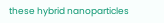these hybrid nanoparticles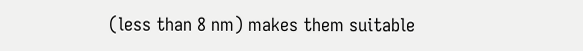(less than 8 nm) makes them suitable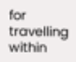for travelling within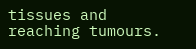tissues and reaching tumours.